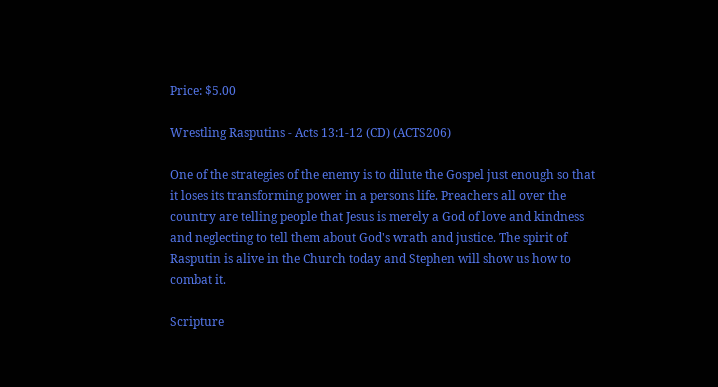Price: $5.00

Wrestling Rasputins - Acts 13:1-12 (CD) (ACTS206)

One of the strategies of the enemy is to dilute the Gospel just enough so that it loses its transforming power in a persons life. Preachers all over the country are telling people that Jesus is merely a God of love and kindness and neglecting to tell them about God's wrath and justice. The spirit of Rasputin is alive in the Church today and Stephen will show us how to combat it.

Scripture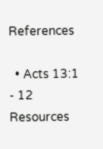References

  • Acts 13:1 - 12
Resources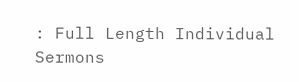: Full Length Individual Sermons